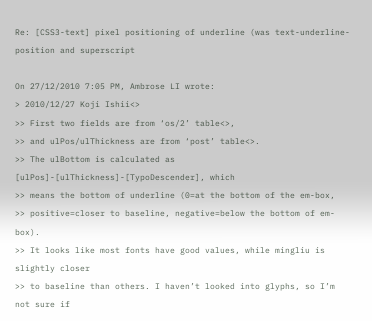Re: [CSS3-text] pixel positioning of underline (was text-underline-position and superscript

On 27/12/2010 7:05 PM, Ambrose LI wrote:
> 2010/12/27 Koji Ishii<>
>> First two fields are from ‘os/2’ table<>,
>> and ulPos/ulThickness are from ‘post’ table<>.
>> The ulBottom is calculated as [ulPos]-[ulThickness]-[TypoDescender], which
>> means the bottom of underline (0=at the bottom of the em-box,
>> positive=closer to baseline, negative=below the bottom of em-box).
>> It looks like most fonts have good values, while mingliu is slightly closer
>> to baseline than others. I haven’t looked into glyphs, so I’m not sure if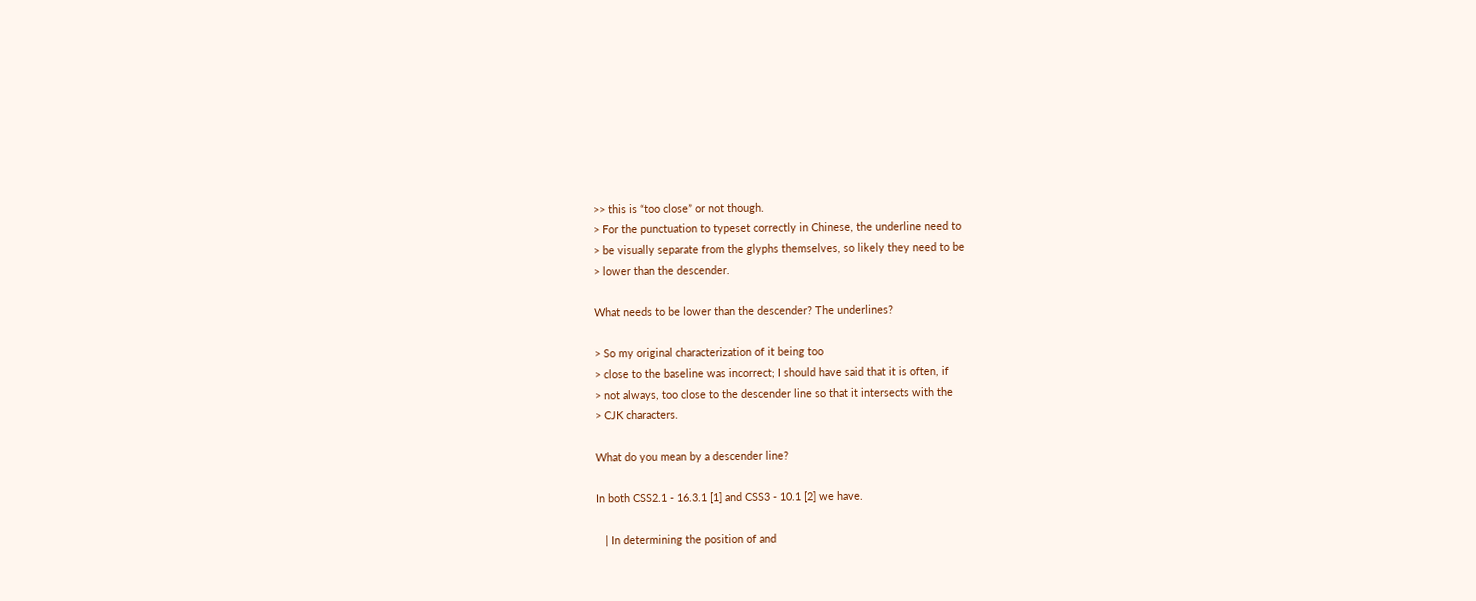>> this is “too close” or not though.
> For the punctuation to typeset correctly in Chinese, the underline need to
> be visually separate from the glyphs themselves, so likely they need to be
> lower than the descender.

What needs to be lower than the descender? The underlines?

> So my original characterization of it being too
> close to the baseline was incorrect; I should have said that it is often, if
> not always, too close to the descender line so that it intersects with the
> CJK characters.

What do you mean by a descender line?

In both CSS2.1 - 16.3.1 [1] and CSS3 - 10.1 [2] we have.

   | In determining the position of and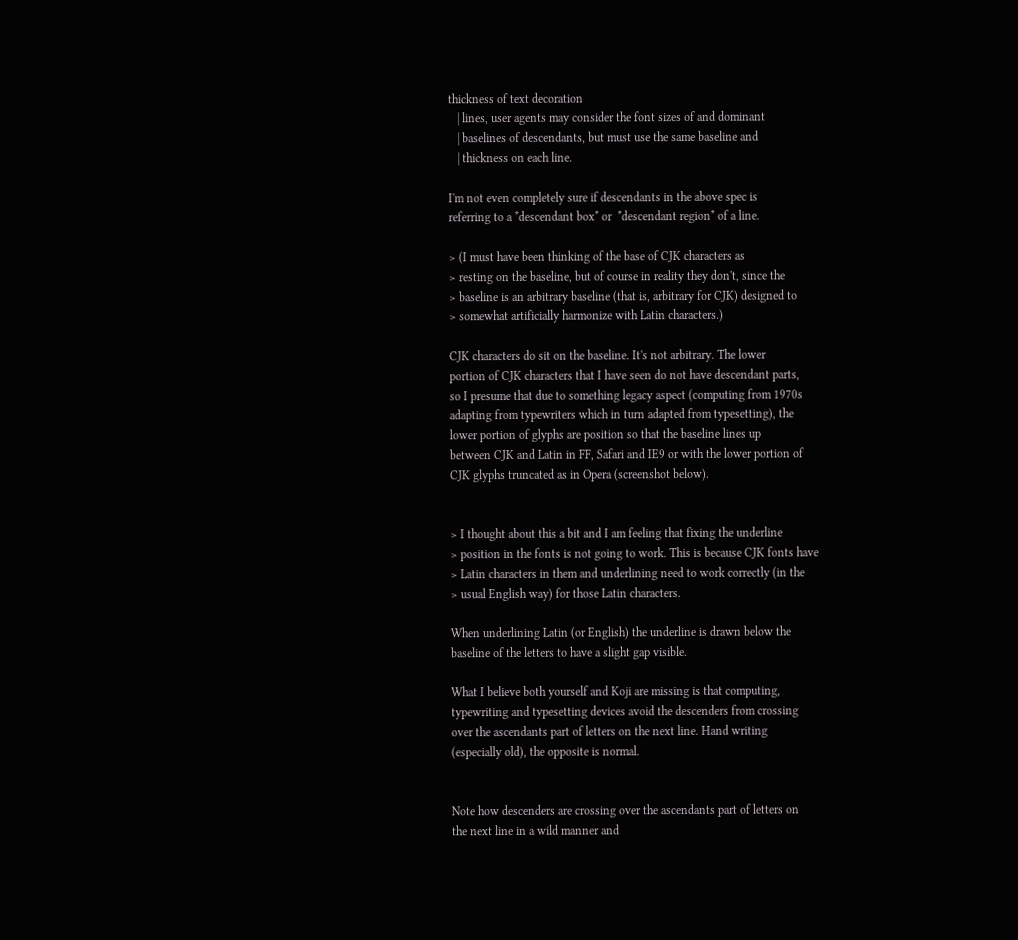thickness of text decoration
   | lines, user agents may consider the font sizes of and dominant
   | baselines of descendants, but must use the same baseline and
   | thickness on each line.

I'm not even completely sure if descendants in the above spec is
referring to a *descendant box* or  *descendant region* of a line.

> (I must have been thinking of the base of CJK characters as
> resting on the baseline, but of course in reality they don't, since the
> baseline is an arbitrary baseline (that is, arbitrary for CJK) designed to
> somewhat artificially harmonize with Latin characters.)

CJK characters do sit on the baseline. It's not arbitrary. The lower
portion of CJK characters that I have seen do not have descendant parts,
so I presume that due to something legacy aspect (computing from 1970s
adapting from typewriters which in turn adapted from typesetting), the
lower portion of glyphs are position so that the baseline lines up
between CJK and Latin in FF, Safari and IE9 or with the lower portion of
CJK glyphs truncated as in Opera (screenshot below).


> I thought about this a bit and I am feeling that fixing the underline
> position in the fonts is not going to work. This is because CJK fonts have
> Latin characters in them and underlining need to work correctly (in the
> usual English way) for those Latin characters.

When underlining Latin (or English) the underline is drawn below the
baseline of the letters to have a slight gap visible.

What I believe both yourself and Koji are missing is that computing,
typewriting and typesetting devices avoid the descenders from crossing
over the ascendants part of letters on the next line. Hand writing
(especially old), the opposite is normal.


Note how descenders are crossing over the ascendants part of letters on
the next line in a wild manner and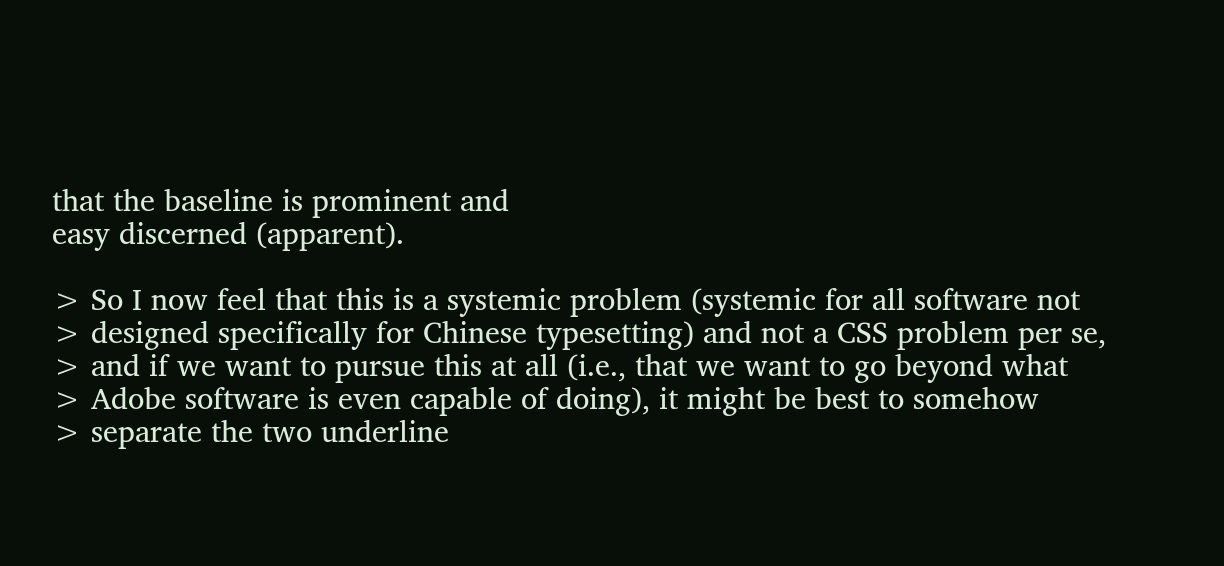that the baseline is prominent and
easy discerned (apparent).

> So I now feel that this is a systemic problem (systemic for all software not
> designed specifically for Chinese typesetting) and not a CSS problem per se,
> and if we want to pursue this at all (i.e., that we want to go beyond what
> Adobe software is even capable of doing), it might be best to somehow
> separate the two underline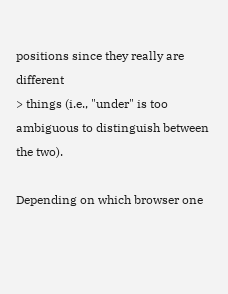positions since they really are different
> things (i.e., "under" is too ambiguous to distinguish between the two).

Depending on which browser one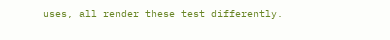uses, all render these test differently.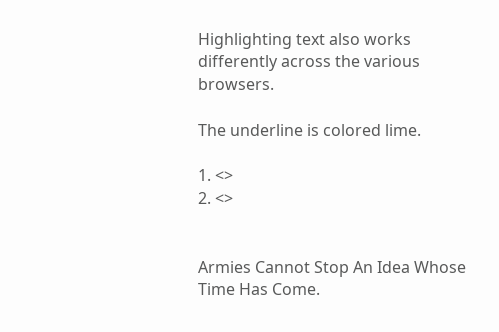Highlighting text also works differently across the various browsers.

The underline is colored lime.

1. <>
2. <>


Armies Cannot Stop An Idea Whose Time Has Come.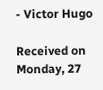- Victor Hugo

Received on Monday, 27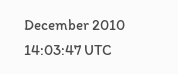December 2010 14:03:47 UTC